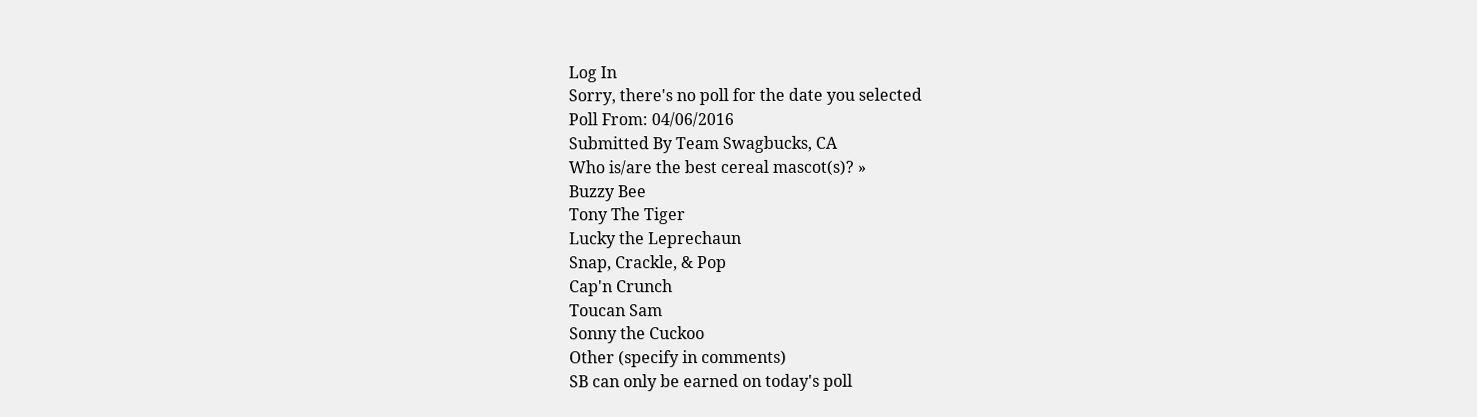Log In
Sorry, there's no poll for the date you selected
Poll From: 04/06/2016
Submitted By Team Swagbucks, CA
Who is/are the best cereal mascot(s)? »
Buzzy Bee
Tony The Tiger
Lucky the Leprechaun
Snap, Crackle, & Pop
Cap'n Crunch
Toucan Sam
Sonny the Cuckoo
Other (specify in comments)
SB can only be earned on today's poll